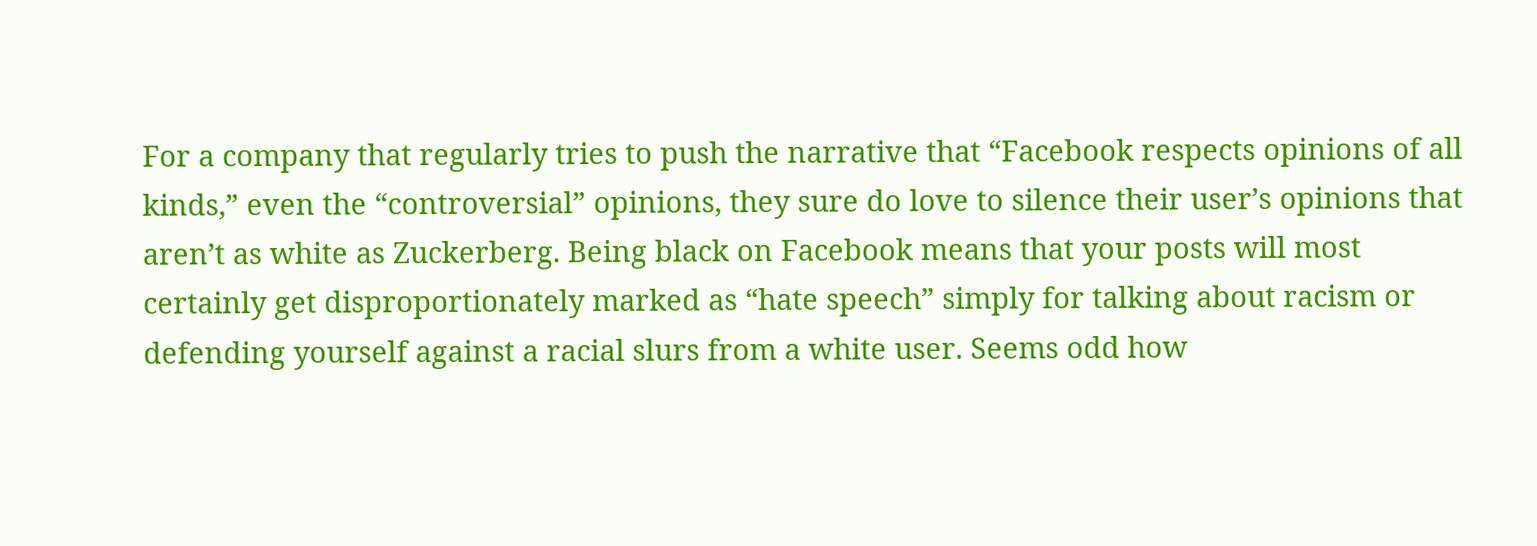For a company that regularly tries to push the narrative that “Facebook respects opinions of all kinds,” even the “controversial” opinions, they sure do love to silence their user’s opinions that aren’t as white as Zuckerberg. Being black on Facebook means that your posts will most certainly get disproportionately marked as “hate speech” simply for talking about racism or defending yourself against a racial slurs from a white user. Seems odd how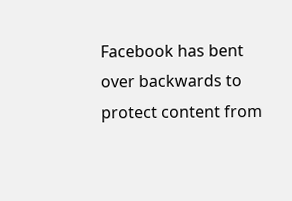Facebook has bent over backwards to protect content from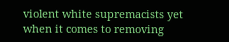violent white supremacists yet when it comes to removing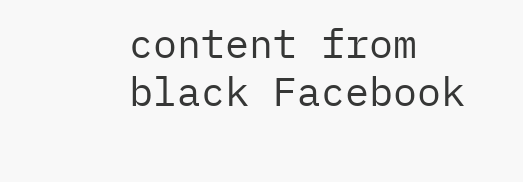content from black Facebook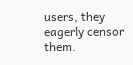users, they eagerly censor them.